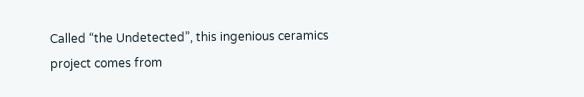Called “the Undetected”, this ingenious ceramics project comes from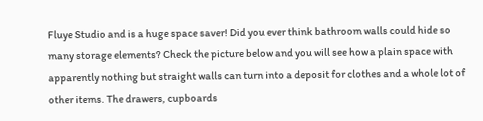Fluye Studio and is a huge space saver! Did you ever think bathroom walls could hide so many storage elements? Check the picture below and you will see how a plain space with apparently nothing but straight walls can turn into a deposit for clothes and a whole lot of other items. The drawers, cupboards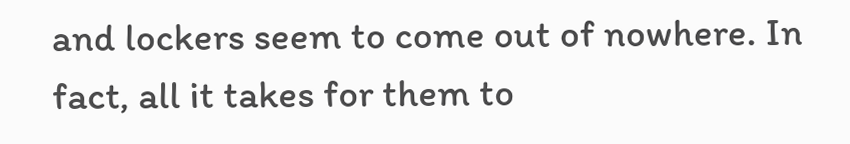and lockers seem to come out of nowhere. In fact, all it takes for them to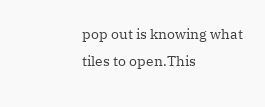pop out is knowing what tiles to open.This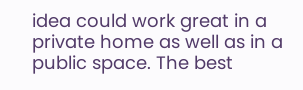idea could work great in a private home as well as in a public space. The best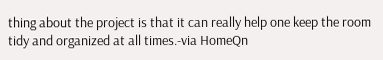thing about the project is that it can really help one keep the room tidy and organized at all times.-via HomeQn